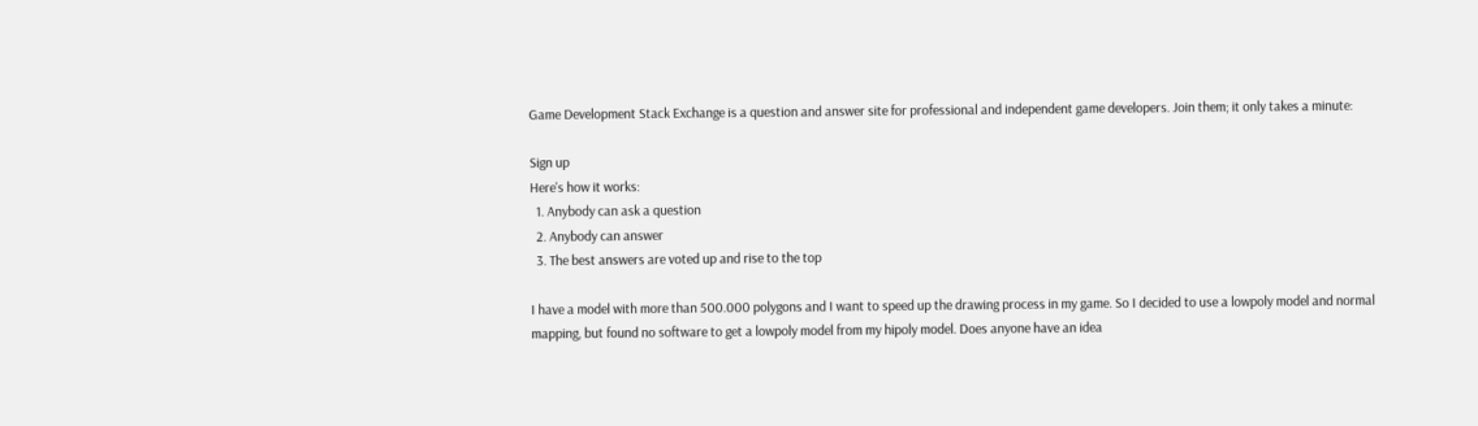Game Development Stack Exchange is a question and answer site for professional and independent game developers. Join them; it only takes a minute:

Sign up
Here's how it works:
  1. Anybody can ask a question
  2. Anybody can answer
  3. The best answers are voted up and rise to the top

I have a model with more than 500.000 polygons and I want to speed up the drawing process in my game. So I decided to use a lowpoly model and normal mapping, but found no software to get a lowpoly model from my hipoly model. Does anyone have an idea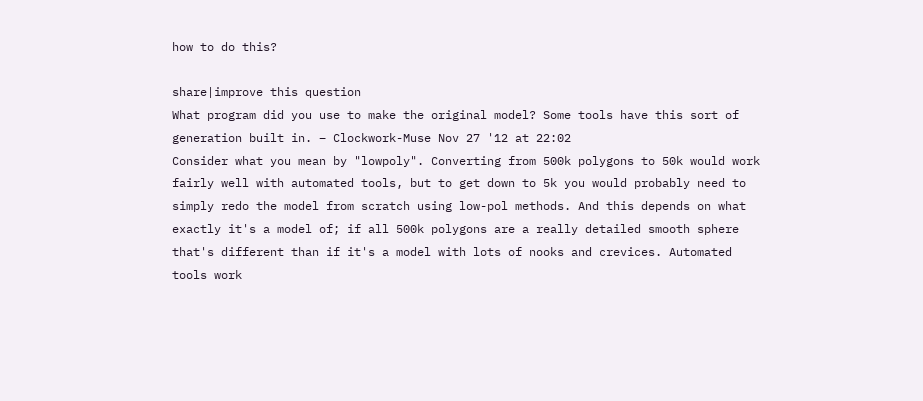how to do this?

share|improve this question
What program did you use to make the original model? Some tools have this sort of generation built in. – Clockwork-Muse Nov 27 '12 at 22:02
Consider what you mean by "lowpoly". Converting from 500k polygons to 50k would work fairly well with automated tools, but to get down to 5k you would probably need to simply redo the model from scratch using low-pol methods. And this depends on what exactly it's a model of; if all 500k polygons are a really detailed smooth sphere that's different than if it's a model with lots of nooks and crevices. Automated tools work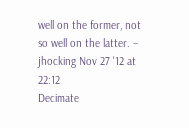well on the former, not so well on the latter. – jhocking Nov 27 '12 at 22:12
Decimate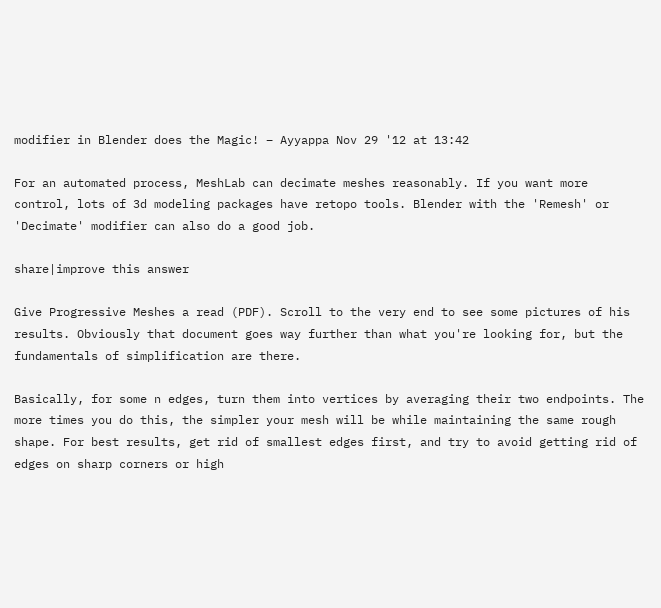modifier in Blender does the Magic! – Ayyappa Nov 29 '12 at 13:42

For an automated process, MeshLab can decimate meshes reasonably. If you want more control, lots of 3d modeling packages have retopo tools. Blender with the 'Remesh' or 'Decimate' modifier can also do a good job.

share|improve this answer

Give Progressive Meshes a read (PDF). Scroll to the very end to see some pictures of his results. Obviously that document goes way further than what you're looking for, but the fundamentals of simplification are there.

Basically, for some n edges, turn them into vertices by averaging their two endpoints. The more times you do this, the simpler your mesh will be while maintaining the same rough shape. For best results, get rid of smallest edges first, and try to avoid getting rid of edges on sharp corners or high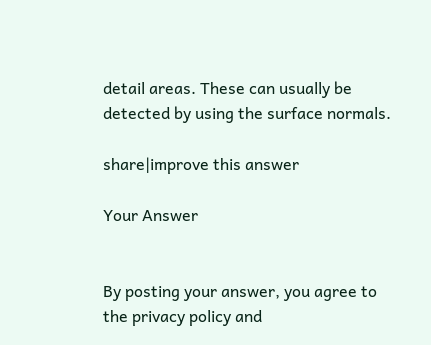detail areas. These can usually be detected by using the surface normals.

share|improve this answer

Your Answer


By posting your answer, you agree to the privacy policy and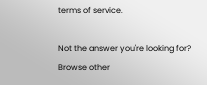terms of service.

Not the answer you're looking for? Browse other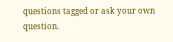questions tagged or ask your own question.